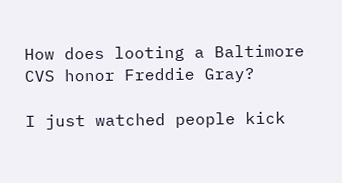How does looting a Baltimore CVS honor Freddie Gray?

I just watched people kick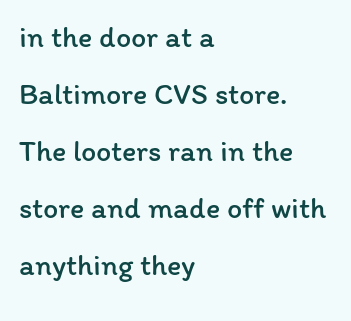in the door at a Baltimore CVS store. The looters ran in the store and made off with anything they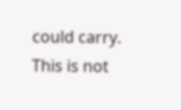could carry. This is not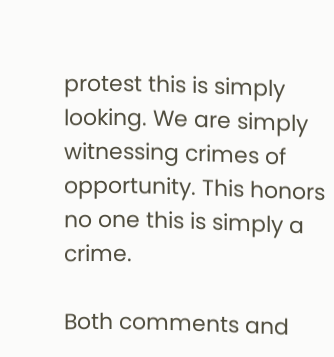protest this is simply looking. We are simply witnessing crimes of opportunity. This honors no one this is simply a crime.

Both comments and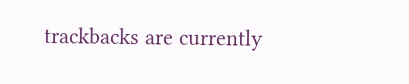trackbacks are currently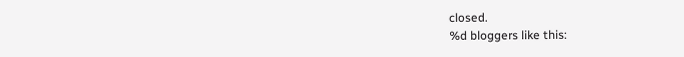closed.
%d bloggers like this: